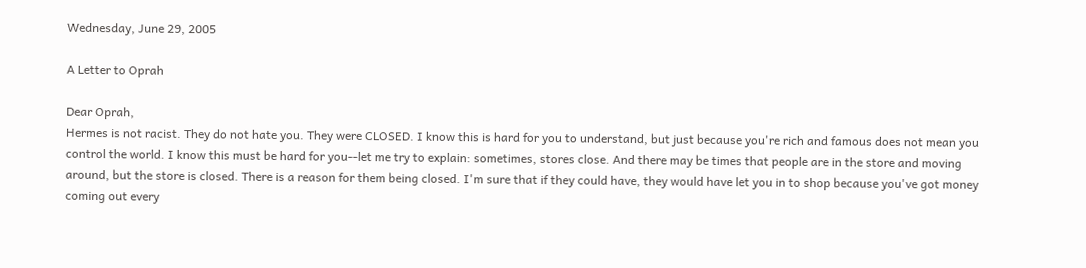Wednesday, June 29, 2005

A Letter to Oprah

Dear Oprah,
Hermes is not racist. They do not hate you. They were CLOSED. I know this is hard for you to understand, but just because you're rich and famous does not mean you control the world. I know this must be hard for you--let me try to explain: sometimes, stores close. And there may be times that people are in the store and moving around, but the store is closed. There is a reason for them being closed. I'm sure that if they could have, they would have let you in to shop because you've got money coming out every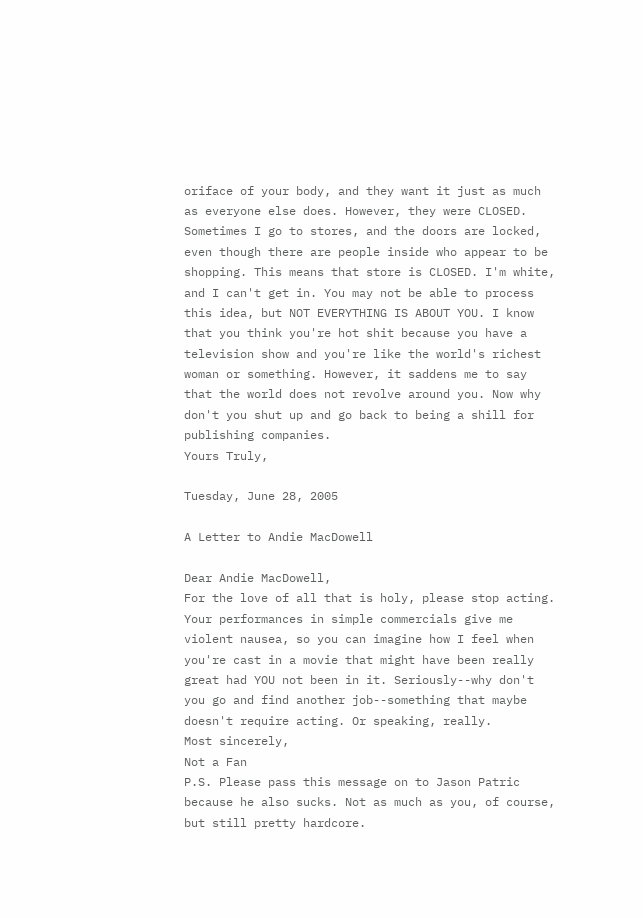oriface of your body, and they want it just as much as everyone else does. However, they were CLOSED. Sometimes I go to stores, and the doors are locked, even though there are people inside who appear to be shopping. This means that store is CLOSED. I'm white, and I can't get in. You may not be able to process this idea, but NOT EVERYTHING IS ABOUT YOU. I know that you think you're hot shit because you have a television show and you're like the world's richest woman or something. However, it saddens me to say that the world does not revolve around you. Now why don't you shut up and go back to being a shill for publishing companies.
Yours Truly,

Tuesday, June 28, 2005

A Letter to Andie MacDowell

Dear Andie MacDowell,
For the love of all that is holy, please stop acting. Your performances in simple commercials give me violent nausea, so you can imagine how I feel when you're cast in a movie that might have been really great had YOU not been in it. Seriously--why don't you go and find another job--something that maybe doesn't require acting. Or speaking, really.
Most sincerely,
Not a Fan
P.S. Please pass this message on to Jason Patric because he also sucks. Not as much as you, of course, but still pretty hardcore.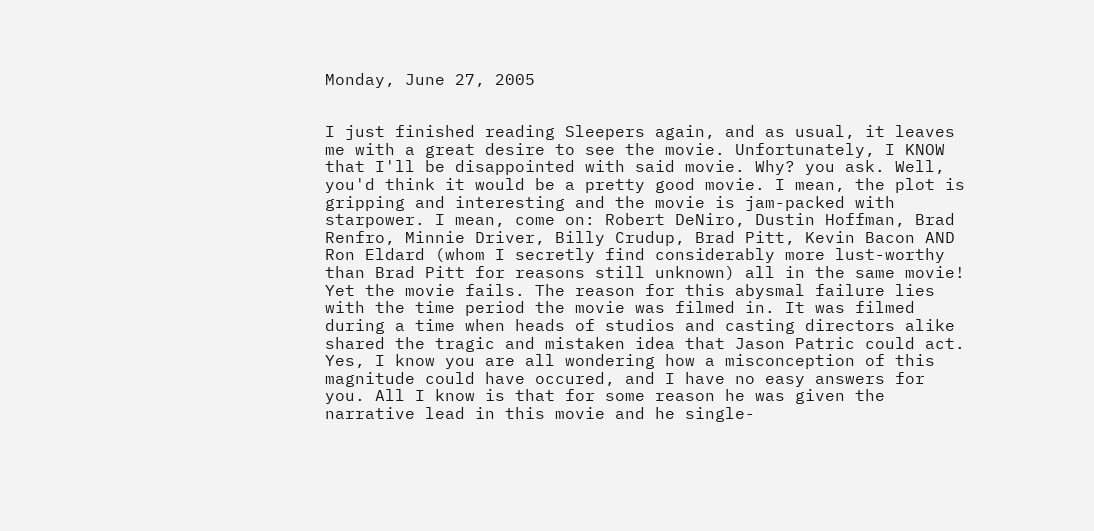Monday, June 27, 2005


I just finished reading Sleepers again, and as usual, it leaves me with a great desire to see the movie. Unfortunately, I KNOW that I'll be disappointed with said movie. Why? you ask. Well, you'd think it would be a pretty good movie. I mean, the plot is gripping and interesting and the movie is jam-packed with starpower. I mean, come on: Robert DeNiro, Dustin Hoffman, Brad Renfro, Minnie Driver, Billy Crudup, Brad Pitt, Kevin Bacon AND Ron Eldard (whom I secretly find considerably more lust-worthy than Brad Pitt for reasons still unknown) all in the same movie! Yet the movie fails. The reason for this abysmal failure lies with the time period the movie was filmed in. It was filmed during a time when heads of studios and casting directors alike shared the tragic and mistaken idea that Jason Patric could act. Yes, I know you are all wondering how a misconception of this magnitude could have occured, and I have no easy answers for you. All I know is that for some reason he was given the narrative lead in this movie and he single-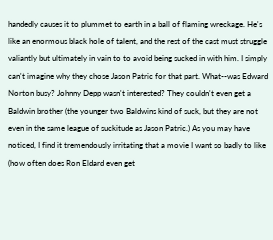handedly causes it to plummet to earth in a ball of flaming wreckage. He's like an enormous black hole of talent, and the rest of the cast must struggle valiantly but ultimately in vain to to avoid being sucked in with him. I simply can't imagine why they chose Jason Patric for that part. What--was Edward Norton busy? Johnny Depp wasn't interested? They couldn't even get a Baldwin brother (the younger two Baldwins kind of suck, but they are not even in the same league of suckitude as Jason Patric.) As you may have noticed, I find it tremendously irritating that a movie I want so badly to like (how often does Ron Eldard even get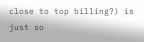close to top billing?) is just so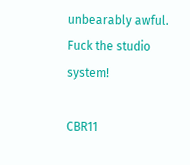unbearably awful. Fuck the studio system!

CBR11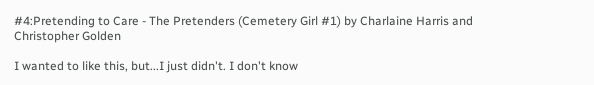#4:Pretending to Care - The Pretenders (Cemetery Girl #1) by Charlaine Harris and Christopher Golden

I wanted to like this, but...I just didn't. I don't know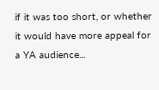if it was too short, or whether it would have more appeal for a YA audience...